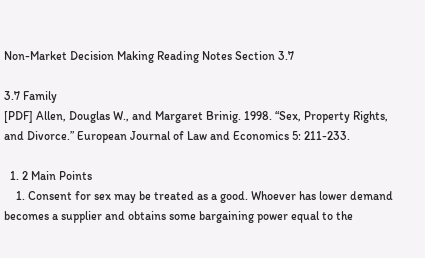Non-Market Decision Making Reading Notes Section 3.7

3.7 Family
[PDF] Allen, Douglas W., and Margaret Brinig. 1998. “Sex, Property Rights, and Divorce.” European Journal of Law and Economics 5: 211-233.

  1. 2 Main Points
    1. Consent for sex may be treated as a good. Whoever has lower demand becomes a supplier and obtains some bargaining power equal to the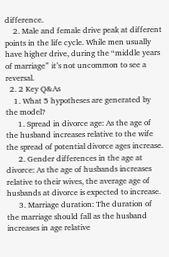difference.
    2. Male and female drive peak at different points in the life cycle. While men usually have higher drive, during the “middle years of marriage” it’s not uncommon to see a reversal.
  2. 2 Key Q&As
    1. What 5 hypotheses are generated by the model?
      1. Spread in divorce age: As the age of the husband increases relative to the wife the spread of potential divorce ages increase.
      2. Gender differences in the age at divorce: As the age of husbands increases relative to their wives, the average age of husbands at divorce is expected to increase.
      3. Marriage duration: The duration of the marriage should fall as the husband increases in age relative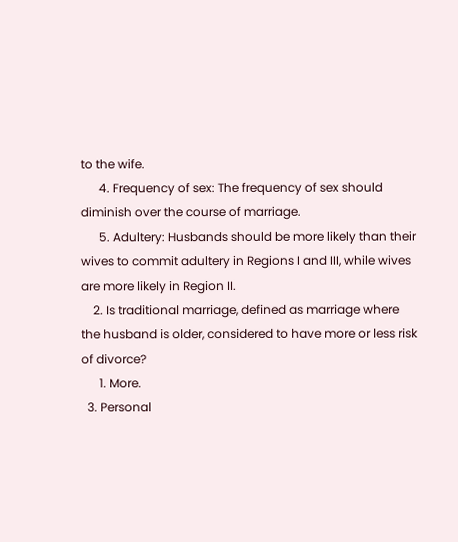to the wife.
      4. Frequency of sex: The frequency of sex should diminish over the course of marriage.
      5. Adultery: Husbands should be more likely than their wives to commit adultery in Regions I and III, while wives are more likely in Region II.
    2. Is traditional marriage, defined as marriage where the husband is older, considered to have more or less risk of divorce?
      1. More.
  3. Personal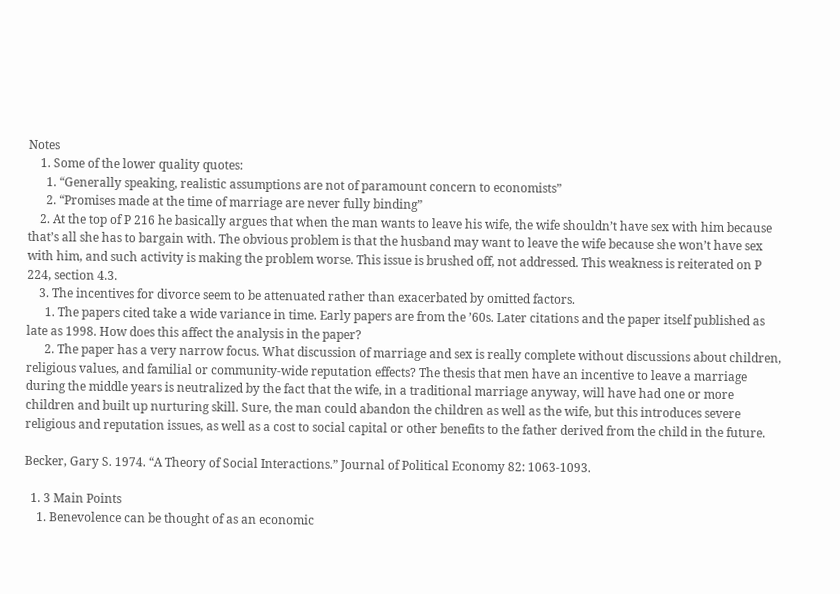Notes
    1. Some of the lower quality quotes:
      1. “Generally speaking, realistic assumptions are not of paramount concern to economists”
      2. “Promises made at the time of marriage are never fully binding”
    2. At the top of P 216 he basically argues that when the man wants to leave his wife, the wife shouldn’t have sex with him because that’s all she has to bargain with. The obvious problem is that the husband may want to leave the wife because she won’t have sex with him, and such activity is making the problem worse. This issue is brushed off, not addressed. This weakness is reiterated on P 224, section 4.3.
    3. The incentives for divorce seem to be attenuated rather than exacerbated by omitted factors.
      1. The papers cited take a wide variance in time. Early papers are from the ’60s. Later citations and the paper itself published as late as 1998. How does this affect the analysis in the paper?
      2. The paper has a very narrow focus. What discussion of marriage and sex is really complete without discussions about children, religious values, and familial or community-wide reputation effects? The thesis that men have an incentive to leave a marriage during the middle years is neutralized by the fact that the wife, in a traditional marriage anyway, will have had one or more children and built up nurturing skill. Sure, the man could abandon the children as well as the wife, but this introduces severe religious and reputation issues, as well as a cost to social capital or other benefits to the father derived from the child in the future.

Becker, Gary S. 1974. “A Theory of Social Interactions.” Journal of Political Economy 82: 1063-1093.

  1. 3 Main Points
    1. Benevolence can be thought of as an economic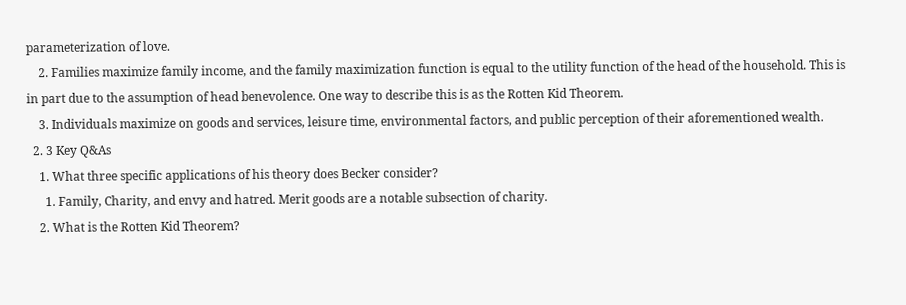parameterization of love.
    2. Families maximize family income, and the family maximization function is equal to the utility function of the head of the household. This is in part due to the assumption of head benevolence. One way to describe this is as the Rotten Kid Theorem.
    3. Individuals maximize on goods and services, leisure time, environmental factors, and public perception of their aforementioned wealth.
  2. 3 Key Q&As
    1. What three specific applications of his theory does Becker consider?
      1. Family, Charity, and envy and hatred. Merit goods are a notable subsection of charity.
    2. What is the Rotten Kid Theorem?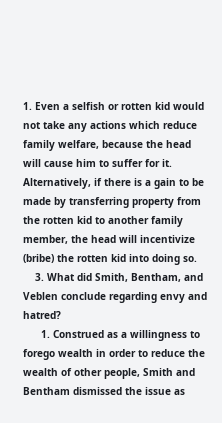1. Even a selfish or rotten kid would not take any actions which reduce family welfare, because the head will cause him to suffer for it. Alternatively, if there is a gain to be made by transferring property from the rotten kid to another family member, the head will incentivize (bribe) the rotten kid into doing so.
    3. What did Smith, Bentham, and Veblen conclude regarding envy and hatred?
      1. Construed as a willingness to forego wealth in order to reduce the wealth of other people, Smith and Bentham dismissed the issue as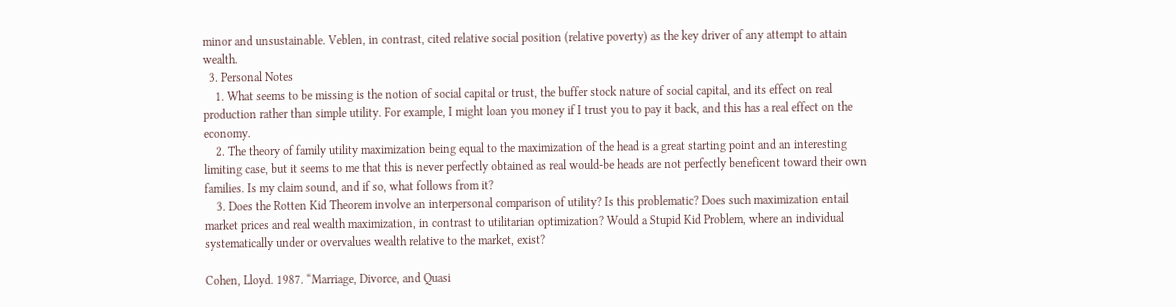minor and unsustainable. Veblen, in contrast, cited relative social position (relative poverty) as the key driver of any attempt to attain wealth.
  3. Personal Notes
    1. What seems to be missing is the notion of social capital or trust, the buffer stock nature of social capital, and its effect on real production rather than simple utility. For example, I might loan you money if I trust you to pay it back, and this has a real effect on the economy.
    2. The theory of family utility maximization being equal to the maximization of the head is a great starting point and an interesting limiting case, but it seems to me that this is never perfectly obtained as real would-be heads are not perfectly beneficent toward their own families. Is my claim sound, and if so, what follows from it?
    3. Does the Rotten Kid Theorem involve an interpersonal comparison of utility? Is this problematic? Does such maximization entail market prices and real wealth maximization, in contrast to utilitarian optimization? Would a Stupid Kid Problem, where an individual systematically under or overvalues wealth relative to the market, exist?

Cohen, Lloyd. 1987. “Marriage, Divorce, and Quasi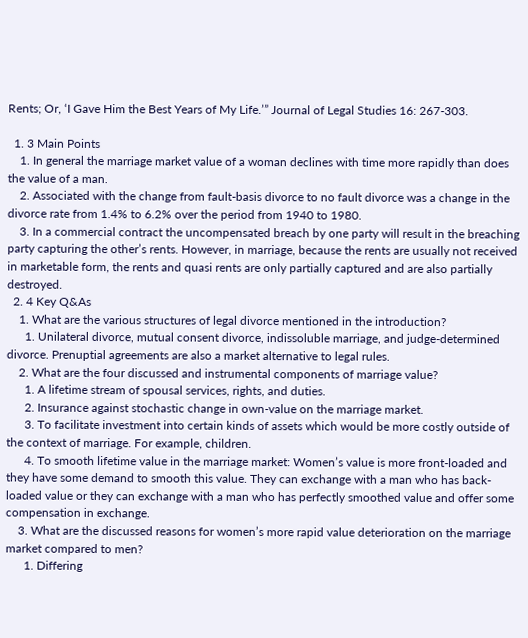Rents; Or, ‘I Gave Him the Best Years of My Life.’” Journal of Legal Studies 16: 267-303.

  1. 3 Main Points
    1. In general the marriage market value of a woman declines with time more rapidly than does the value of a man.
    2. Associated with the change from fault-basis divorce to no fault divorce was a change in the divorce rate from 1.4% to 6.2% over the period from 1940 to 1980.
    3. In a commercial contract the uncompensated breach by one party will result in the breaching party capturing the other’s rents. However, in marriage, because the rents are usually not received in marketable form, the rents and quasi rents are only partially captured and are also partially destroyed.
  2. 4 Key Q&As
    1. What are the various structures of legal divorce mentioned in the introduction?
      1. Unilateral divorce, mutual consent divorce, indissoluble marriage, and judge-determined divorce. Prenuptial agreements are also a market alternative to legal rules.
    2. What are the four discussed and instrumental components of marriage value?
      1. A lifetime stream of spousal services, rights, and duties.
      2. Insurance against stochastic change in own-value on the marriage market.
      3. To facilitate investment into certain kinds of assets which would be more costly outside of the context of marriage. For example, children.
      4. To smooth lifetime value in the marriage market: Women’s value is more front-loaded and they have some demand to smooth this value. They can exchange with a man who has back-loaded value or they can exchange with a man who has perfectly smoothed value and offer some compensation in exchange.
    3. What are the discussed reasons for women’s more rapid value deterioration on the marriage market compared to men?
      1. Differing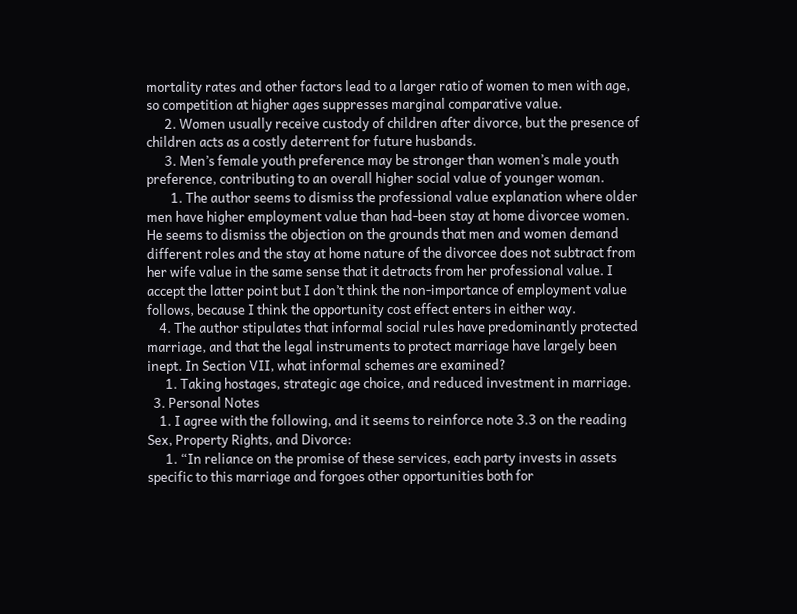mortality rates and other factors lead to a larger ratio of women to men with age, so competition at higher ages suppresses marginal comparative value.
      2. Women usually receive custody of children after divorce, but the presence of children acts as a costly deterrent for future husbands.
      3. Men’s female youth preference may be stronger than women’s male youth preference, contributing to an overall higher social value of younger woman.
        1. The author seems to dismiss the professional value explanation where older men have higher employment value than had-been stay at home divorcee women. He seems to dismiss the objection on the grounds that men and women demand different roles and the stay at home nature of the divorcee does not subtract from her wife value in the same sense that it detracts from her professional value. I accept the latter point but I don’t think the non-importance of employment value follows, because I think the opportunity cost effect enters in either way.
    4. The author stipulates that informal social rules have predominantly protected marriage, and that the legal instruments to protect marriage have largely been inept. In Section VII, what informal schemes are examined?
      1. Taking hostages, strategic age choice, and reduced investment in marriage.
  3. Personal Notes
    1. I agree with the following, and it seems to reinforce note 3.3 on the reading Sex, Property Rights, and Divorce:
      1. “In reliance on the promise of these services, each party invests in assets specific to this marriage and forgoes other opportunities both for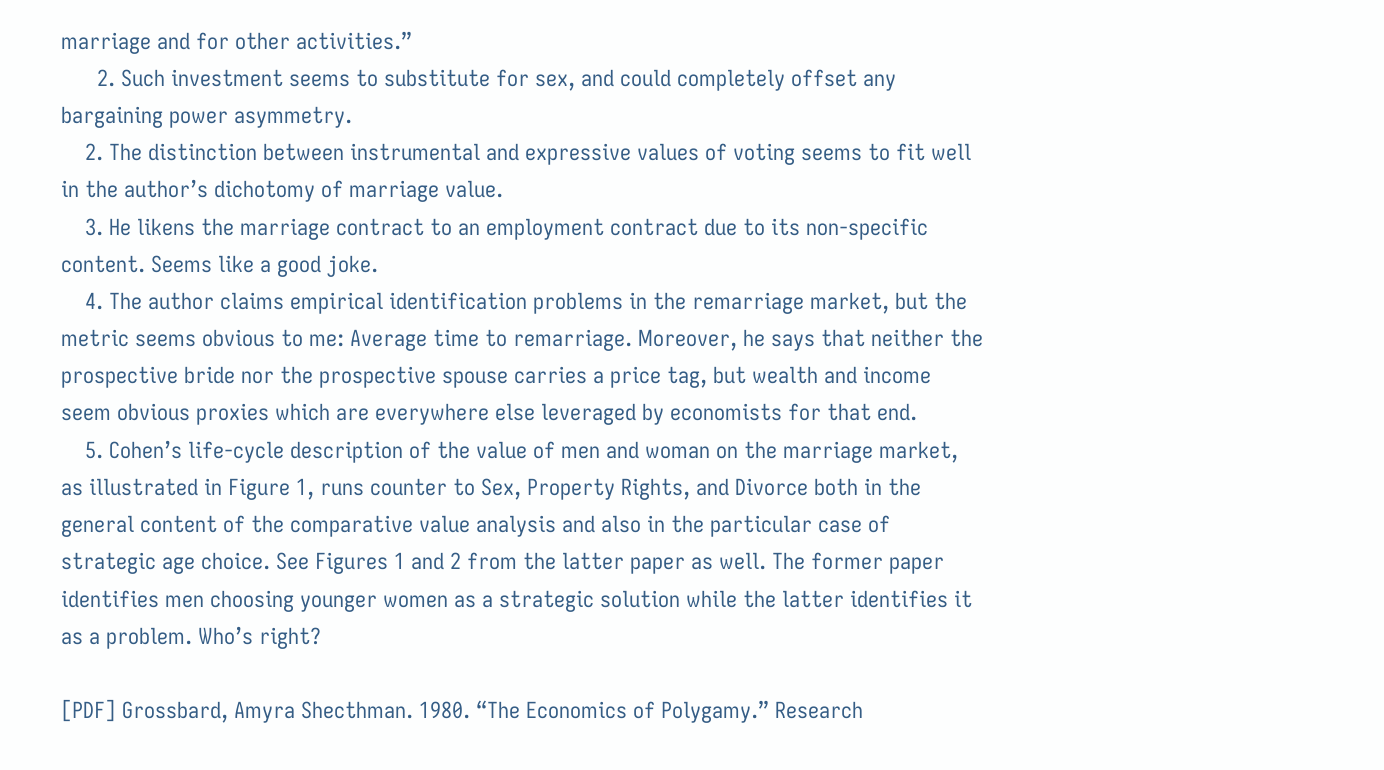marriage and for other activities.”
      2. Such investment seems to substitute for sex, and could completely offset any bargaining power asymmetry.
    2. The distinction between instrumental and expressive values of voting seems to fit well in the author’s dichotomy of marriage value.
    3. He likens the marriage contract to an employment contract due to its non-specific content. Seems like a good joke.
    4. The author claims empirical identification problems in the remarriage market, but the metric seems obvious to me: Average time to remarriage. Moreover, he says that neither the prospective bride nor the prospective spouse carries a price tag, but wealth and income seem obvious proxies which are everywhere else leveraged by economists for that end.
    5. Cohen’s life-cycle description of the value of men and woman on the marriage market, as illustrated in Figure 1, runs counter to Sex, Property Rights, and Divorce both in the general content of the comparative value analysis and also in the particular case of strategic age choice. See Figures 1 and 2 from the latter paper as well. The former paper identifies men choosing younger women as a strategic solution while the latter identifies it as a problem. Who’s right?

[PDF] Grossbard, Amyra Shecthman. 1980. “The Economics of Polygamy.” Research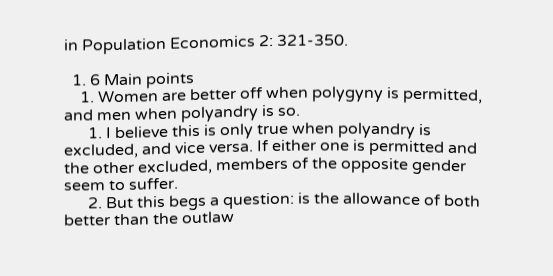in Population Economics 2: 321-350.

  1. 6 Main points
    1. Women are better off when polygyny is permitted, and men when polyandry is so.
      1. I believe this is only true when polyandry is excluded, and vice versa. If either one is permitted and the other excluded, members of the opposite gender seem to suffer.
      2. But this begs a question: is the allowance of both better than the outlaw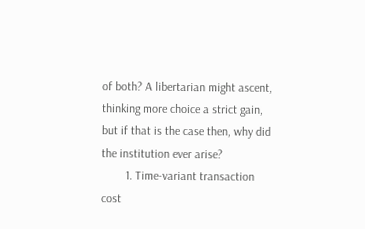of both? A libertarian might ascent, thinking more choice a strict gain, but if that is the case then, why did the institution ever arise?
        1. Time-variant transaction cost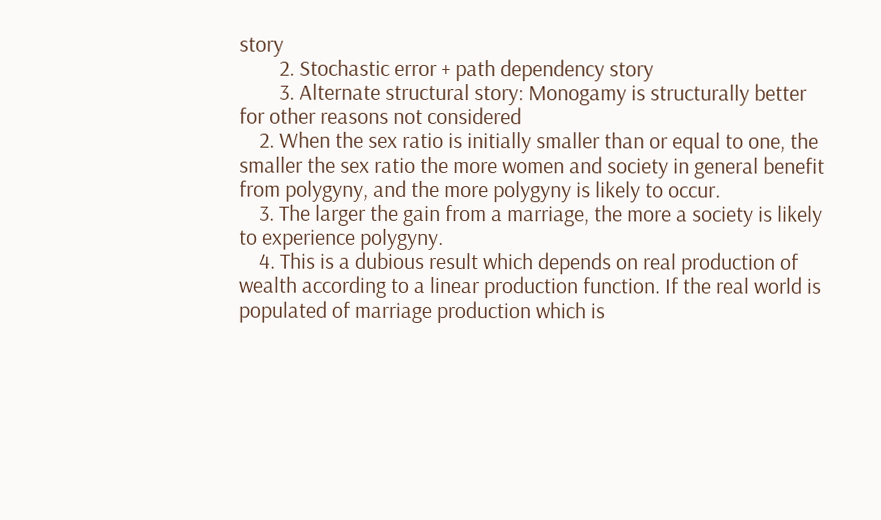story
        2. Stochastic error + path dependency story
        3. Alternate structural story: Monogamy is structurally better for other reasons not considered
    2. When the sex ratio is initially smaller than or equal to one, the smaller the sex ratio the more women and society in general benefit from polygyny, and the more polygyny is likely to occur.
    3. The larger the gain from a marriage, the more a society is likely to experience polygyny.
    4. This is a dubious result which depends on real production of wealth according to a linear production function. If the real world is populated of marriage production which is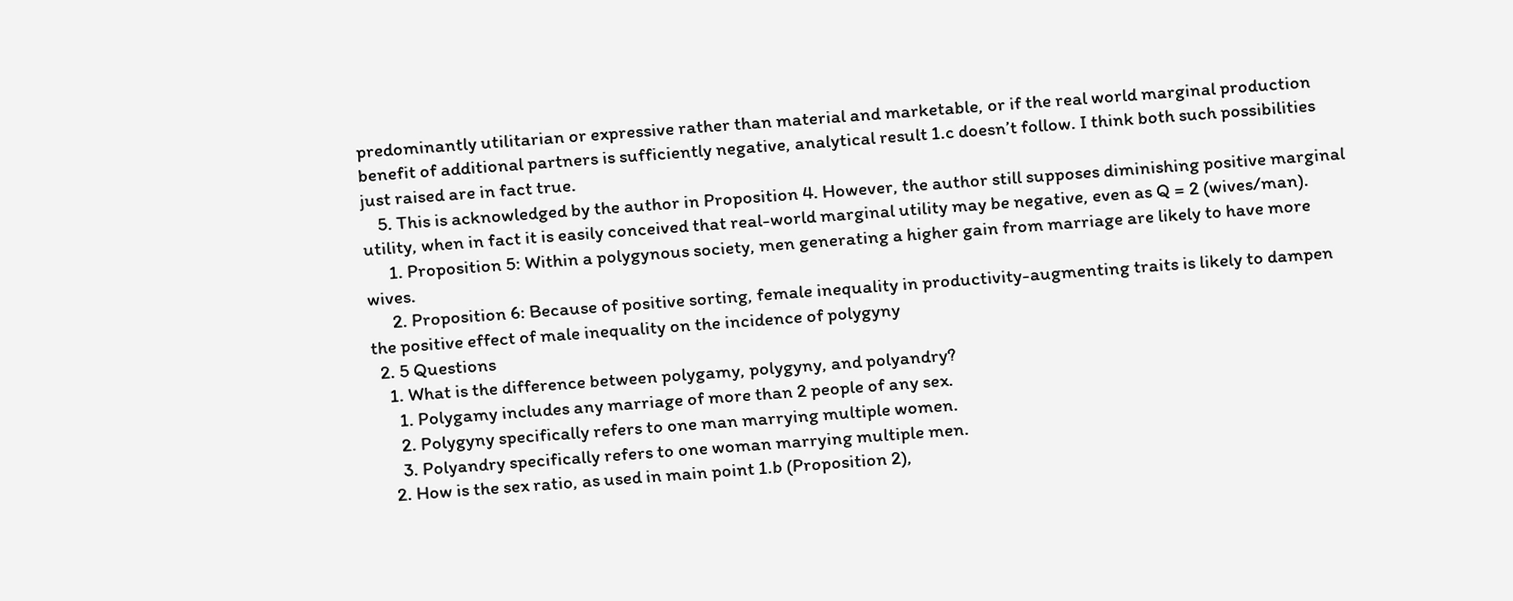predominantly utilitarian or expressive rather than material and marketable, or if the real world marginal production benefit of additional partners is sufficiently negative, analytical result 1.c doesn’t follow. I think both such possibilities just raised are in fact true.
    5. This is acknowledged by the author in Proposition 4. However, the author still supposes diminishing positive marginal utility, when in fact it is easily conceived that real-world marginal utility may be negative, even as Q = 2 (wives/man).
      1. Proposition 5: Within a polygynous society, men generating a higher gain from marriage are likely to have more wives.
      2. Proposition 6: Because of positive sorting, female inequality in productivity-augmenting traits is likely to dampen the positive effect of male inequality on the incidence of polygyny
  2. 5 Questions
    1. What is the difference between polygamy, polygyny, and polyandry?
      1. Polygamy includes any marriage of more than 2 people of any sex.
      2. Polygyny specifically refers to one man marrying multiple women.
      3. Polyandry specifically refers to one woman marrying multiple men.
    2. How is the sex ratio, as used in main point 1.b (Proposition 2),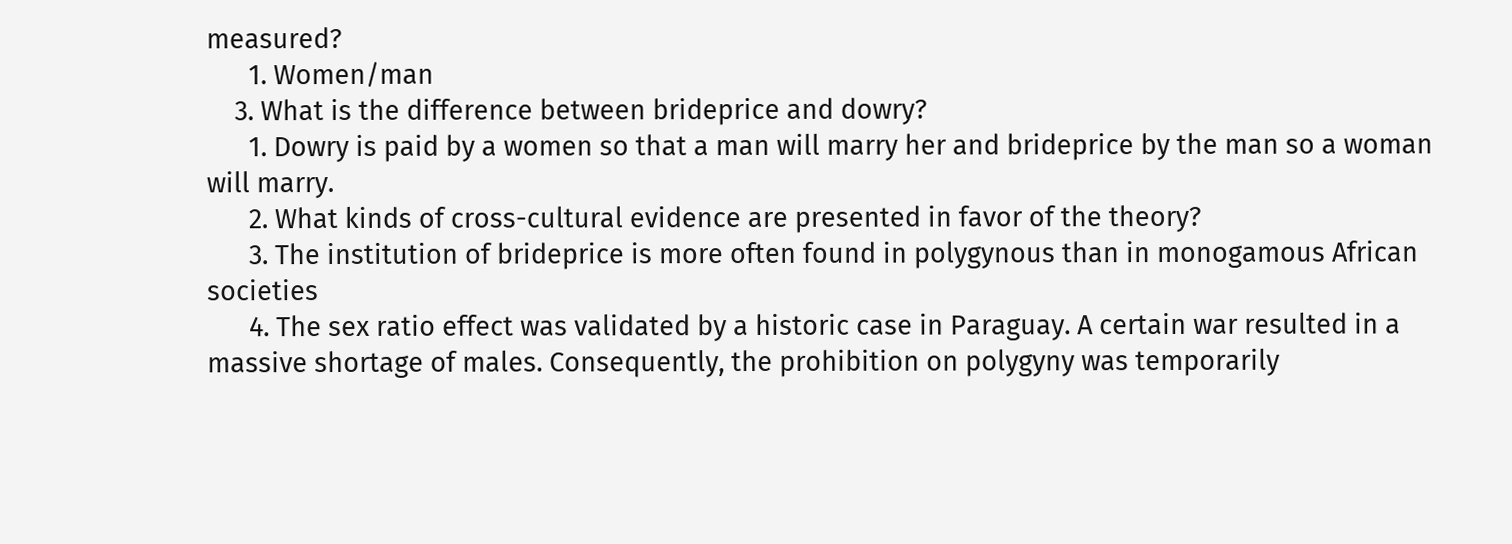measured?
      1. Women/man
    3. What is the difference between brideprice and dowry?
      1. Dowry is paid by a women so that a man will marry her and brideprice by the man so a woman will marry.
      2. What kinds of cross-cultural evidence are presented in favor of the theory?
      3. The institution of brideprice is more often found in polygynous than in monogamous African societies
      4. The sex ratio effect was validated by a historic case in Paraguay. A certain war resulted in a massive shortage of males. Consequently, the prohibition on polygyny was temporarily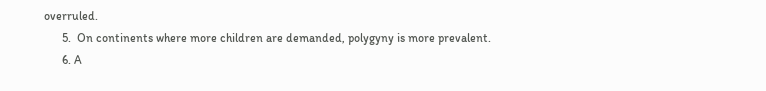overruled.
      5.  On continents where more children are demanded, polygyny is more prevalent.
      6. A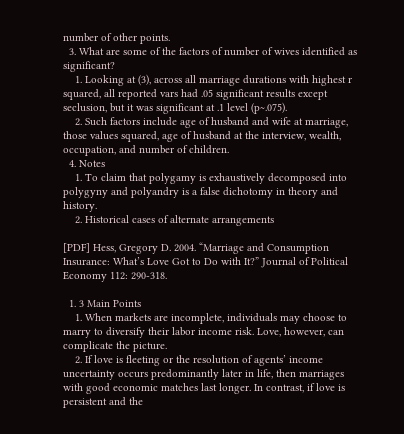number of other points.
  3. What are some of the factors of number of wives identified as significant?
    1. Looking at (3), across all marriage durations with highest r squared, all reported vars had .05 significant results except seclusion, but it was significant at .1 level (p~.075).
    2. Such factors include age of husband and wife at marriage, those values squared, age of husband at the interview, wealth, occupation, and number of children.
  4. Notes
    1. To claim that polygamy is exhaustively decomposed into polygyny and polyandry is a false dichotomy in theory and history.
    2. Historical cases of alternate arrangements

[PDF] Hess, Gregory D. 2004. “Marriage and Consumption Insurance: What’s Love Got to Do with It?” Journal of Political Economy 112: 290-318.

  1. 3 Main Points
    1. When markets are incomplete, individuals may choose to marry to diversify their labor income risk. Love, however, can complicate the picture.
    2. If love is fleeting or the resolution of agents’ income uncertainty occurs predominantly later in life, then marriages with good economic matches last longer. In contrast, if love is persistent and the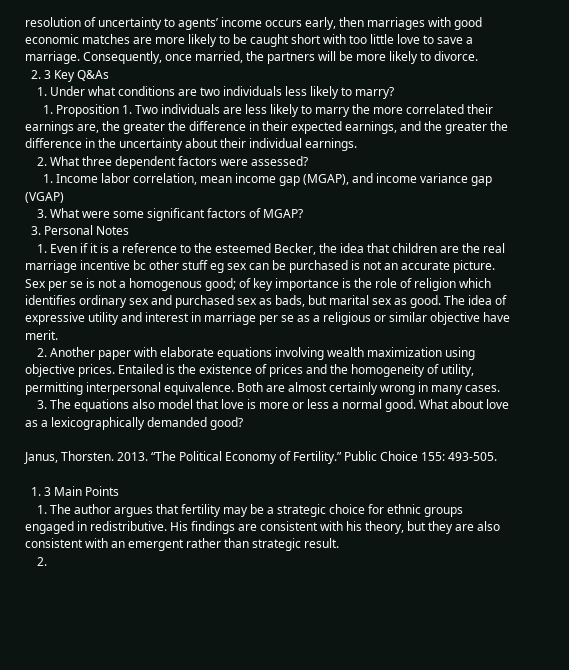resolution of uncertainty to agents’ income occurs early, then marriages with good economic matches are more likely to be caught short with too little love to save a marriage. Consequently, once married, the partners will be more likely to divorce.
  2. 3 Key Q&As
    1. Under what conditions are two individuals less likely to marry?
      1. Proposition 1. Two individuals are less likely to marry the more correlated their earnings are, the greater the difference in their expected earnings, and the greater the difference in the uncertainty about their individual earnings.
    2. What three dependent factors were assessed?
      1. Income labor correlation, mean income gap (MGAP), and income variance gap (VGAP)
    3. What were some significant factors of MGAP?
  3. Personal Notes
    1. Even if it is a reference to the esteemed Becker, the idea that children are the real marriage incentive bc other stuff eg sex can be purchased is not an accurate picture. Sex per se is not a homogenous good; of key importance is the role of religion which identifies ordinary sex and purchased sex as bads, but marital sex as good. The idea of expressive utility and interest in marriage per se as a religious or similar objective have merit.
    2. Another paper with elaborate equations involving wealth maximization using objective prices. Entailed is the existence of prices and the homogeneity of utility, permitting interpersonal equivalence. Both are almost certainly wrong in many cases.
    3. The equations also model that love is more or less a normal good. What about love as a lexicographically demanded good?

Janus, Thorsten. 2013. “The Political Economy of Fertility.” Public Choice 155: 493-505.

  1. 3 Main Points
    1. The author argues that fertility may be a strategic choice for ethnic groups engaged in redistributive. His findings are consistent with his theory, but they are also consistent with an emergent rather than strategic result.
    2.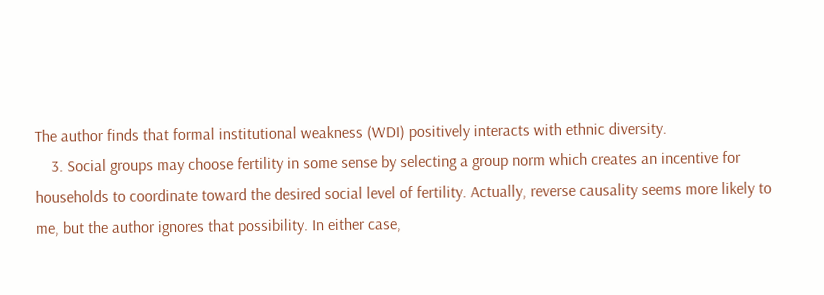The author finds that formal institutional weakness (WDI) positively interacts with ethnic diversity.
    3. Social groups may choose fertility in some sense by selecting a group norm which creates an incentive for households to coordinate toward the desired social level of fertility. Actually, reverse causality seems more likely to me, but the author ignores that possibility. In either case,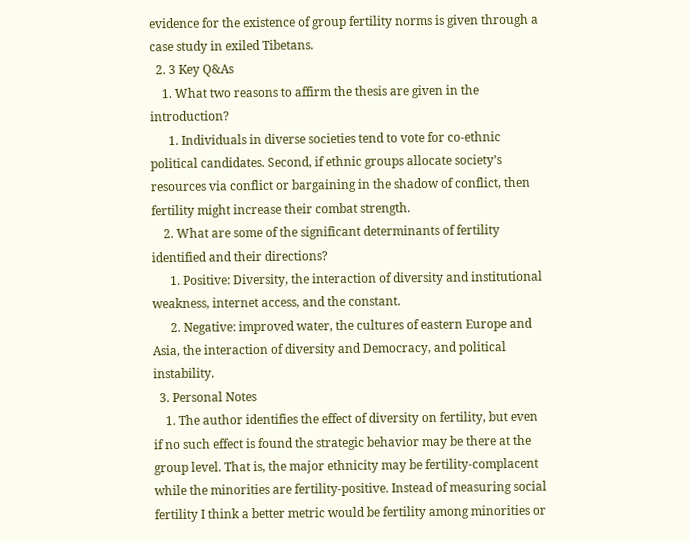evidence for the existence of group fertility norms is given through a case study in exiled Tibetans.
  2. 3 Key Q&As
    1. What two reasons to affirm the thesis are given in the introduction?
      1. Individuals in diverse societies tend to vote for co-ethnic political candidates. Second, if ethnic groups allocate society’s resources via conflict or bargaining in the shadow of conflict, then fertility might increase their combat strength.
    2. What are some of the significant determinants of fertility identified and their directions?
      1. Positive: Diversity, the interaction of diversity and institutional weakness, internet access, and the constant.
      2. Negative: improved water, the cultures of eastern Europe and Asia, the interaction of diversity and Democracy, and political instability.
  3. Personal Notes
    1. The author identifies the effect of diversity on fertility, but even if no such effect is found the strategic behavior may be there at the group level. That is, the major ethnicity may be fertility-complacent while the minorities are fertility-positive. Instead of measuring social fertility I think a better metric would be fertility among minorities or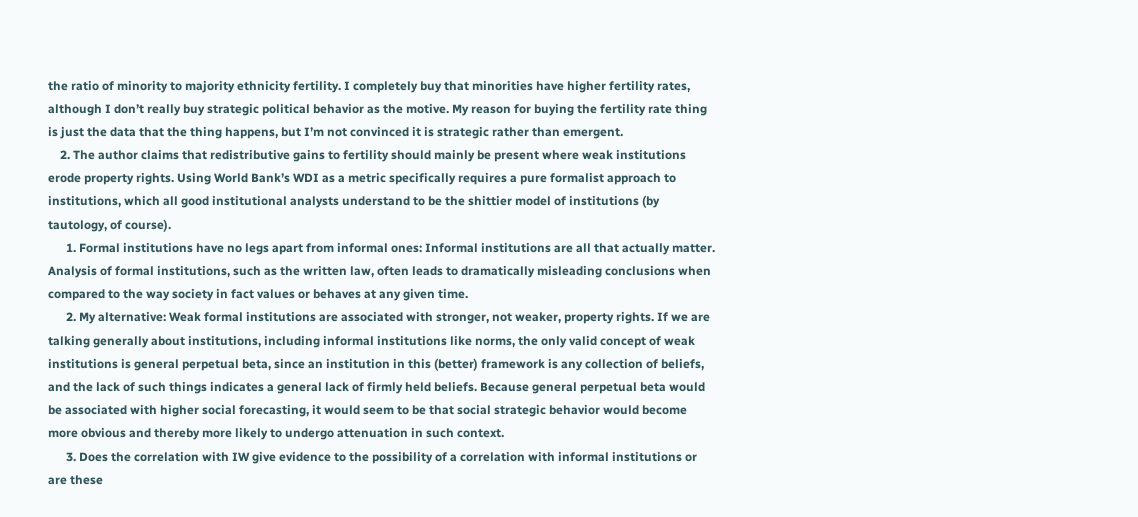the ratio of minority to majority ethnicity fertility. I completely buy that minorities have higher fertility rates, although I don’t really buy strategic political behavior as the motive. My reason for buying the fertility rate thing is just the data that the thing happens, but I’m not convinced it is strategic rather than emergent.
    2. The author claims that redistributive gains to fertility should mainly be present where weak institutions erode property rights. Using World Bank’s WDI as a metric specifically requires a pure formalist approach to institutions, which all good institutional analysts understand to be the shittier model of institutions (by tautology, of course).
      1. Formal institutions have no legs apart from informal ones: Informal institutions are all that actually matter. Analysis of formal institutions, such as the written law, often leads to dramatically misleading conclusions when compared to the way society in fact values or behaves at any given time.
      2. My alternative: Weak formal institutions are associated with stronger, not weaker, property rights. If we are talking generally about institutions, including informal institutions like norms, the only valid concept of weak institutions is general perpetual beta, since an institution in this (better) framework is any collection of beliefs, and the lack of such things indicates a general lack of firmly held beliefs. Because general perpetual beta would be associated with higher social forecasting, it would seem to be that social strategic behavior would become more obvious and thereby more likely to undergo attenuation in such context.
      3. Does the correlation with IW give evidence to the possibility of a correlation with informal institutions or are these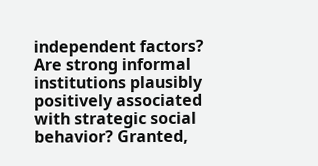independent factors? Are strong informal institutions plausibly positively associated with strategic social behavior? Granted,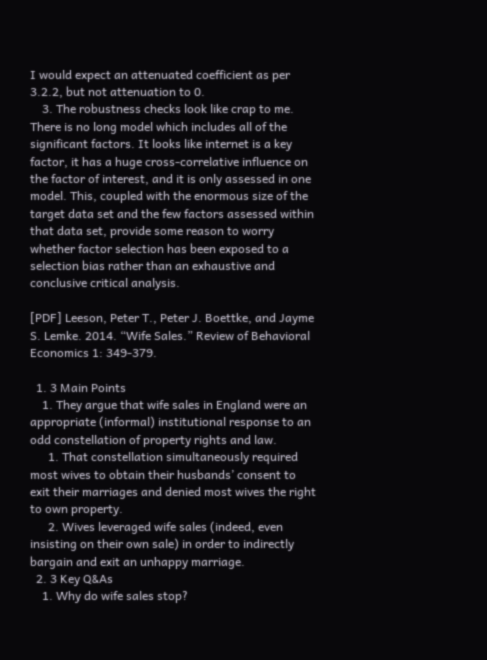I would expect an attenuated coefficient as per 3.2.2, but not attenuation to 0.
    3. The robustness checks look like crap to me. There is no long model which includes all of the significant factors. It looks like internet is a key factor, it has a huge cross-correlative influence on the factor of interest, and it is only assessed in one model. This, coupled with the enormous size of the target data set and the few factors assessed within that data set, provide some reason to worry whether factor selection has been exposed to a selection bias rather than an exhaustive and conclusive critical analysis.

[PDF] Leeson, Peter T., Peter J. Boettke, and Jayme S. Lemke. 2014. “Wife Sales.” Review of Behavioral Economics 1: 349-379.

  1. 3 Main Points
    1. They argue that wife sales in England were an appropriate (informal) institutional response to an odd constellation of property rights and law.
      1. That constellation simultaneously required most wives to obtain their husbands’ consent to exit their marriages and denied most wives the right to own property.
      2. Wives leveraged wife sales (indeed, even insisting on their own sale) in order to indirectly bargain and exit an unhappy marriage.
  2. 3 Key Q&As
    1. Why do wife sales stop?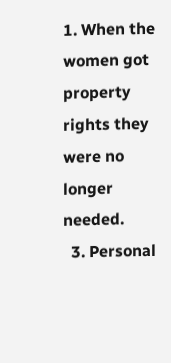1. When the women got property rights they were no longer needed.
  3. Personal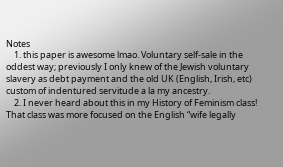Notes
    1. this paper is awesome lmao. Voluntary self-sale in the oddest way; previously I only knew of the Jewish voluntary slavery as debt payment and the old UK (English, Irish, etc) custom of indentured servitude a la my ancestry.
    2. I never heard about this in my History of Feminism class! That class was more focused on the English “wife legally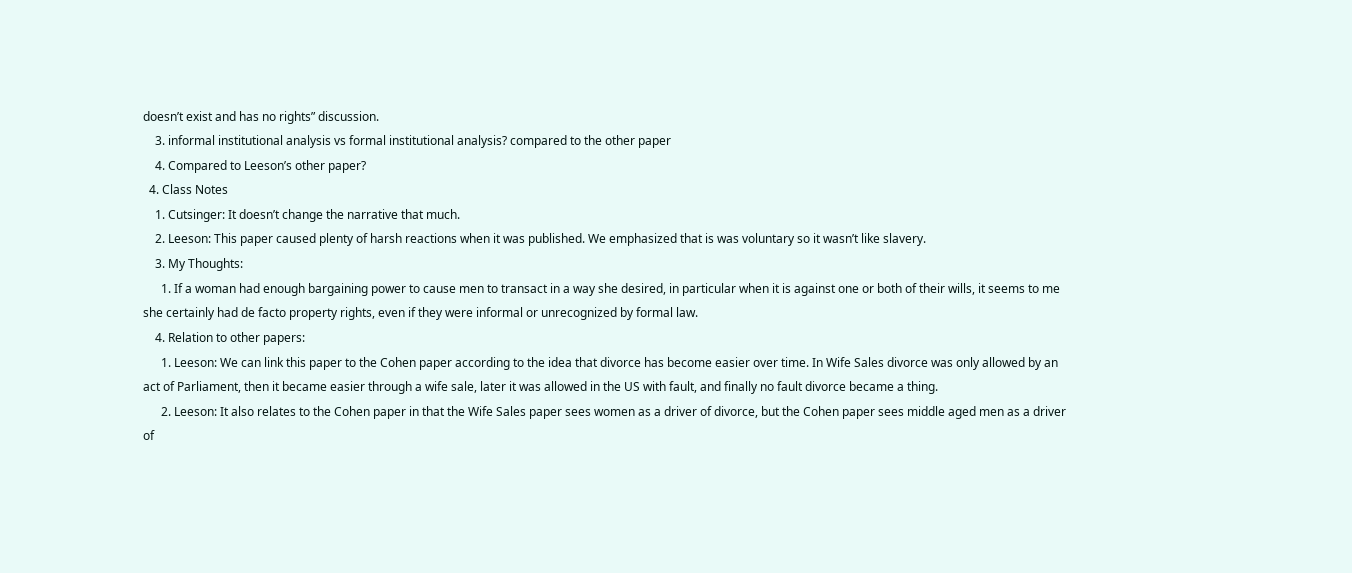doesn’t exist and has no rights” discussion.
    3. informal institutional analysis vs formal institutional analysis? compared to the other paper
    4. Compared to Leeson’s other paper?
  4. Class Notes
    1. Cutsinger: It doesn’t change the narrative that much.
    2. Leeson: This paper caused plenty of harsh reactions when it was published. We emphasized that is was voluntary so it wasn’t like slavery.
    3. My Thoughts:
      1. If a woman had enough bargaining power to cause men to transact in a way she desired, in particular when it is against one or both of their wills, it seems to me she certainly had de facto property rights, even if they were informal or unrecognized by formal law.
    4. Relation to other papers:
      1. Leeson: We can link this paper to the Cohen paper according to the idea that divorce has become easier over time. In Wife Sales divorce was only allowed by an act of Parliament, then it became easier through a wife sale, later it was allowed in the US with fault, and finally no fault divorce became a thing.
      2. Leeson: It also relates to the Cohen paper in that the Wife Sales paper sees women as a driver of divorce, but the Cohen paper sees middle aged men as a driver of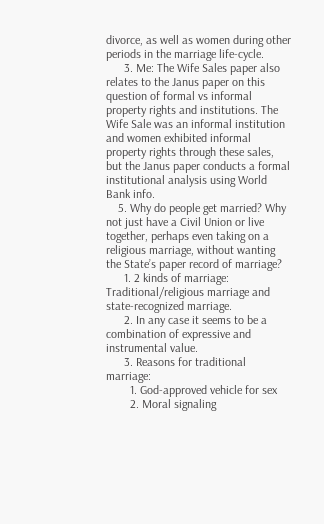divorce, as well as women during other periods in the marriage life-cycle.
      3. Me: The Wife Sales paper also relates to the Janus paper on this question of formal vs informal property rights and institutions. The Wife Sale was an informal institution and women exhibited informal property rights through these sales, but the Janus paper conducts a formal institutional analysis using World Bank info.
    5. Why do people get married? Why not just have a Civil Union or live together, perhaps even taking on a religious marriage, without wanting the State’s paper record of marriage?
      1. 2 kinds of marriage: Traditional/religious marriage and state-recognized marriage.
      2. In any case it seems to be a combination of expressive and instrumental value.
      3. Reasons for traditional marriage:
        1. God-approved vehicle for sex
        2. Moral signaling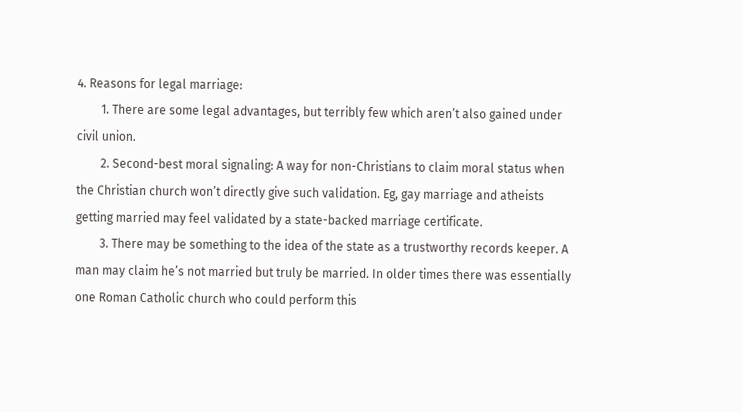4. Reasons for legal marriage:
        1. There are some legal advantages, but terribly few which aren’t also gained under civil union.
        2. Second-best moral signaling: A way for non-Christians to claim moral status when the Christian church won’t directly give such validation. Eg, gay marriage and atheists getting married may feel validated by a state-backed marriage certificate.
        3. There may be something to the idea of the state as a trustworthy records keeper. A man may claim he’s not married but truly be married. In older times there was essentially one Roman Catholic church who could perform this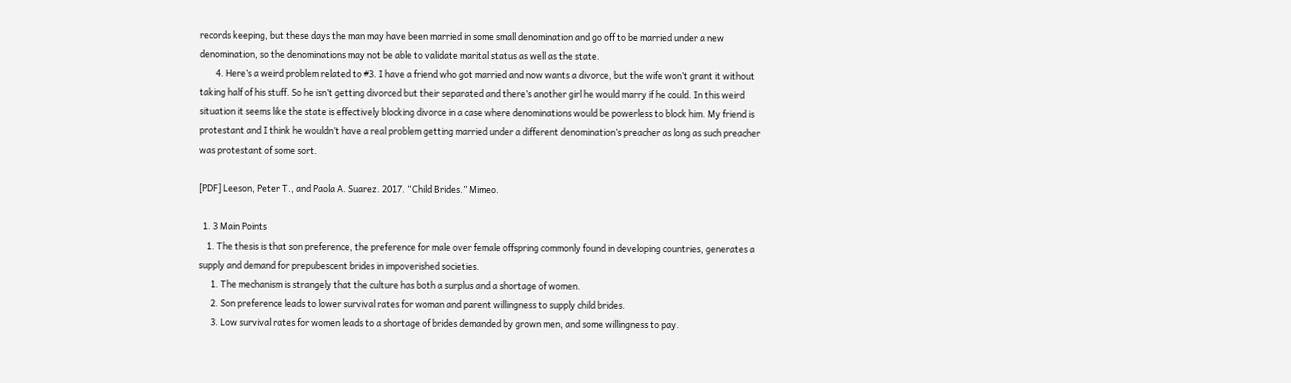records keeping, but these days the man may have been married in some small denomination and go off to be married under a new denomination, so the denominations may not be able to validate marital status as well as the state.
        4. Here’s a weird problem related to #3. I have a friend who got married and now wants a divorce, but the wife won’t grant it without taking half of his stuff. So he isn’t getting divorced but their separated and there’s another girl he would marry if he could. In this weird situation it seems like the state is effectively blocking divorce in a case where denominations would be powerless to block him. My friend is protestant and I think he wouldn’t have a real problem getting married under a different denomination’s preacher as long as such preacher was protestant of some sort.

[PDF] Leeson, Peter T., and Paola A. Suarez. 2017. “Child Brides.” Mimeo.

  1. 3 Main Points
    1. The thesis is that son preference, the preference for male over female offspring commonly found in developing countries, generates a supply and demand for prepubescent brides in impoverished societies.
      1. The mechanism is strangely that the culture has both a surplus and a shortage of women.
      2. Son preference leads to lower survival rates for woman and parent willingness to supply child brides.
      3. Low survival rates for women leads to a shortage of brides demanded by grown men, and some willingness to pay.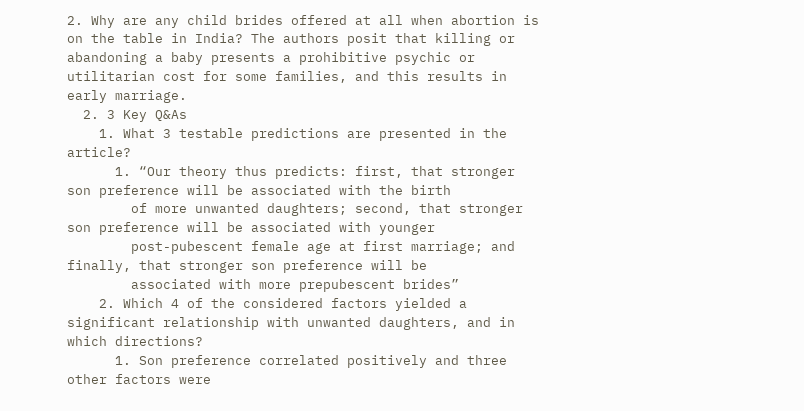2. Why are any child brides offered at all when abortion is on the table in India? The authors posit that killing or abandoning a baby presents a prohibitive psychic or utilitarian cost for some families, and this results in early marriage.
  2. 3 Key Q&As
    1. What 3 testable predictions are presented in the article?
      1. “Our theory thus predicts: first, that stronger son preference will be associated with the birth
        of more unwanted daughters; second, that stronger son preference will be associated with younger
        post-pubescent female age at first marriage; and finally, that stronger son preference will be
        associated with more prepubescent brides”
    2. Which 4 of the considered factors yielded a significant relationship with unwanted daughters, and in which directions?
      1. Son preference correlated positively and three other factors were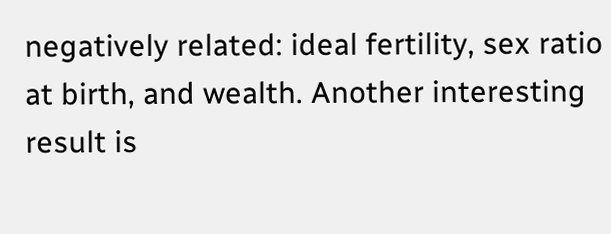negatively related: ideal fertility, sex ratio at birth, and wealth. Another interesting result is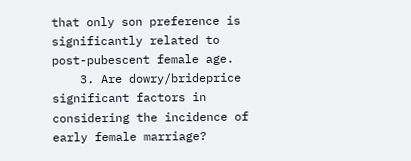that only son preference is significantly related to post-pubescent female age.
    3. Are dowry/brideprice significant factors in considering the incidence of early female marriage?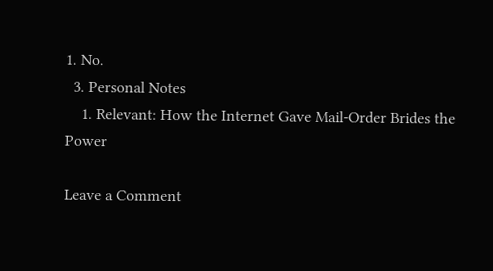1. No.
  3. Personal Notes
    1. Relevant: How the Internet Gave Mail-Order Brides the Power

Leave a Comment